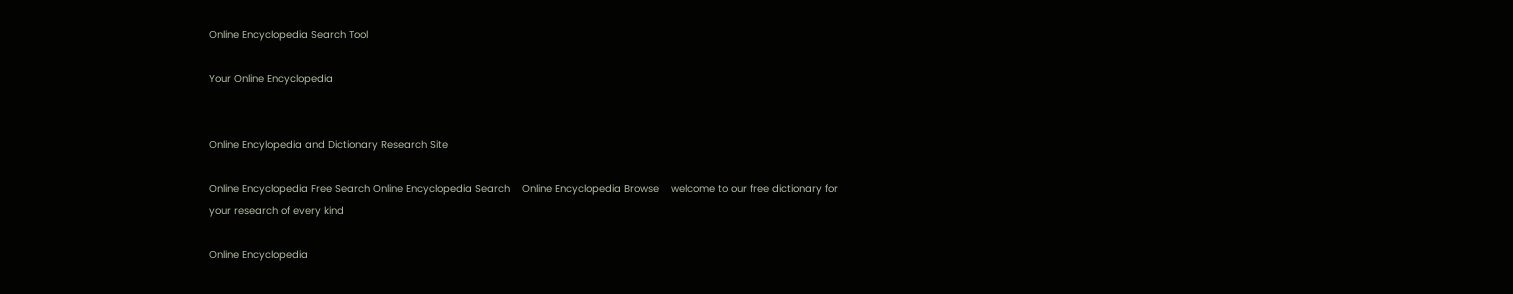Online Encyclopedia Search Tool

Your Online Encyclopedia


Online Encylopedia and Dictionary Research Site

Online Encyclopedia Free Search Online Encyclopedia Search    Online Encyclopedia Browse    welcome to our free dictionary for your research of every kind

Online Encyclopedia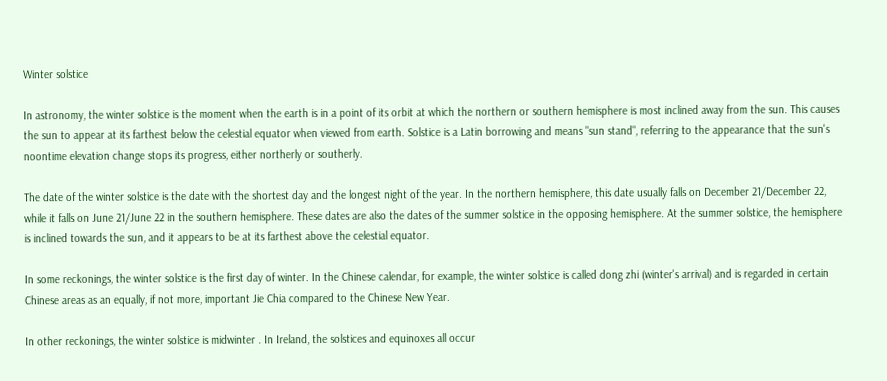Winter solstice

In astronomy, the winter solstice is the moment when the earth is in a point of its orbit at which the northern or southern hemisphere is most inclined away from the sun. This causes the sun to appear at its farthest below the celestial equator when viewed from earth. Solstice is a Latin borrowing and means "sun stand", referring to the appearance that the sun's noontime elevation change stops its progress, either northerly or southerly.

The date of the winter solstice is the date with the shortest day and the longest night of the year. In the northern hemisphere, this date usually falls on December 21/December 22, while it falls on June 21/June 22 in the southern hemisphere. These dates are also the dates of the summer solstice in the opposing hemisphere. At the summer solstice, the hemisphere is inclined towards the sun, and it appears to be at its farthest above the celestial equator.

In some reckonings, the winter solstice is the first day of winter. In the Chinese calendar, for example, the winter solstice is called dong zhi (winter's arrival) and is regarded in certain Chinese areas as an equally, if not more, important Jie Chia compared to the Chinese New Year.

In other reckonings, the winter solstice is midwinter . In Ireland, the solstices and equinoxes all occur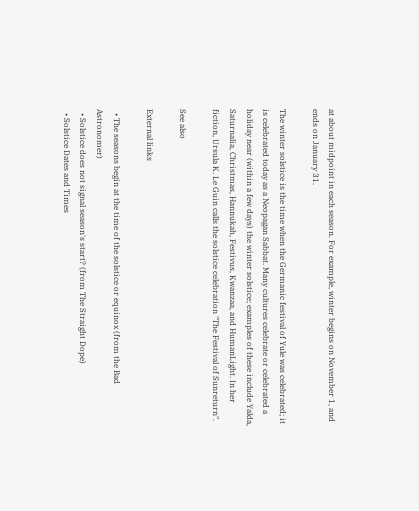at about midpoint in each season. For example, winter begins on November 1, and ends on January 31.

The winter solstice is the time when the Germanic festival of Yule was celebrated; it is celebrated today as a Neopagan Sabbat. Many cultures celebrate or celebrated a holiday near (within a few days) the winter solstice; examples of these include Yalda, Saturnalia, Christmas, Hannukah, Festivus, Kwanzaa, and HumanLight. In her fiction, Ursula K. Le Guin calls the solstice celebration "The Festival of Sunreturn".

See also

External links

  • The seasons begin at the time of the solstice or equinox (from the Bad Astronomer)
  • Solstice does not signal season's start? (from The Straight Dope)
  • Solstice Dates and Times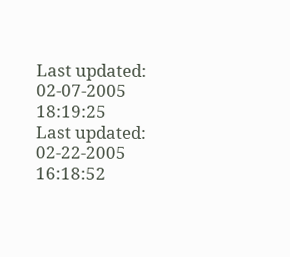Last updated: 02-07-2005 18:19:25
Last updated: 02-22-2005 16:18:52